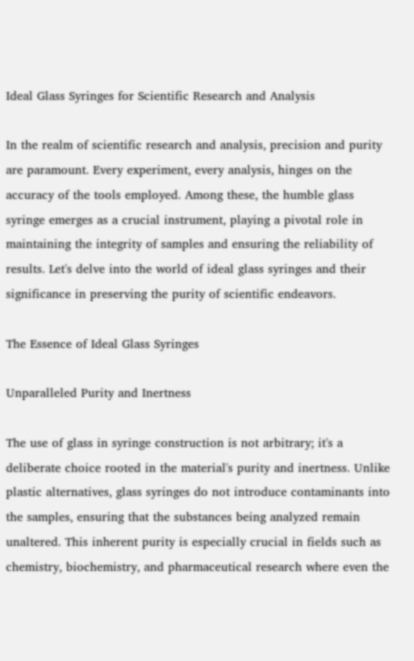Ideal Glass Syringes for Scientific Research and Analysis

In the realm of scientific research and analysis, precision and purity are paramount. Every experiment, every analysis, hinges on the accuracy of the tools employed. Among these, the humble glass syringe emerges as a crucial instrument, playing a pivotal role in maintaining the integrity of samples and ensuring the reliability of results. Let's delve into the world of ideal glass syringes and their significance in preserving the purity of scientific endeavors.

The Essence of Ideal Glass Syringes

Unparalleled Purity and Inertness

The use of glass in syringe construction is not arbitrary; it's a deliberate choice rooted in the material's purity and inertness. Unlike plastic alternatives, glass syringes do not introduce contaminants into the samples, ensuring that the substances being analyzed remain unaltered. This inherent purity is especially crucial in fields such as chemistry, biochemistry, and pharmaceutical research where even the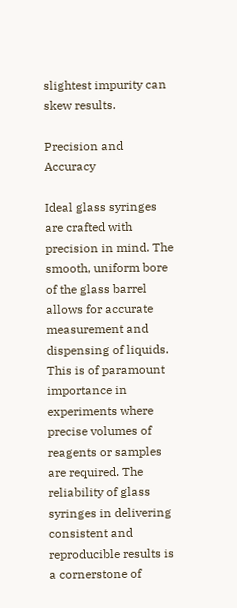slightest impurity can skew results.

Precision and Accuracy

Ideal glass syringes are crafted with precision in mind. The smooth, uniform bore of the glass barrel allows for accurate measurement and dispensing of liquids. This is of paramount importance in experiments where precise volumes of reagents or samples are required. The reliability of glass syringes in delivering consistent and reproducible results is a cornerstone of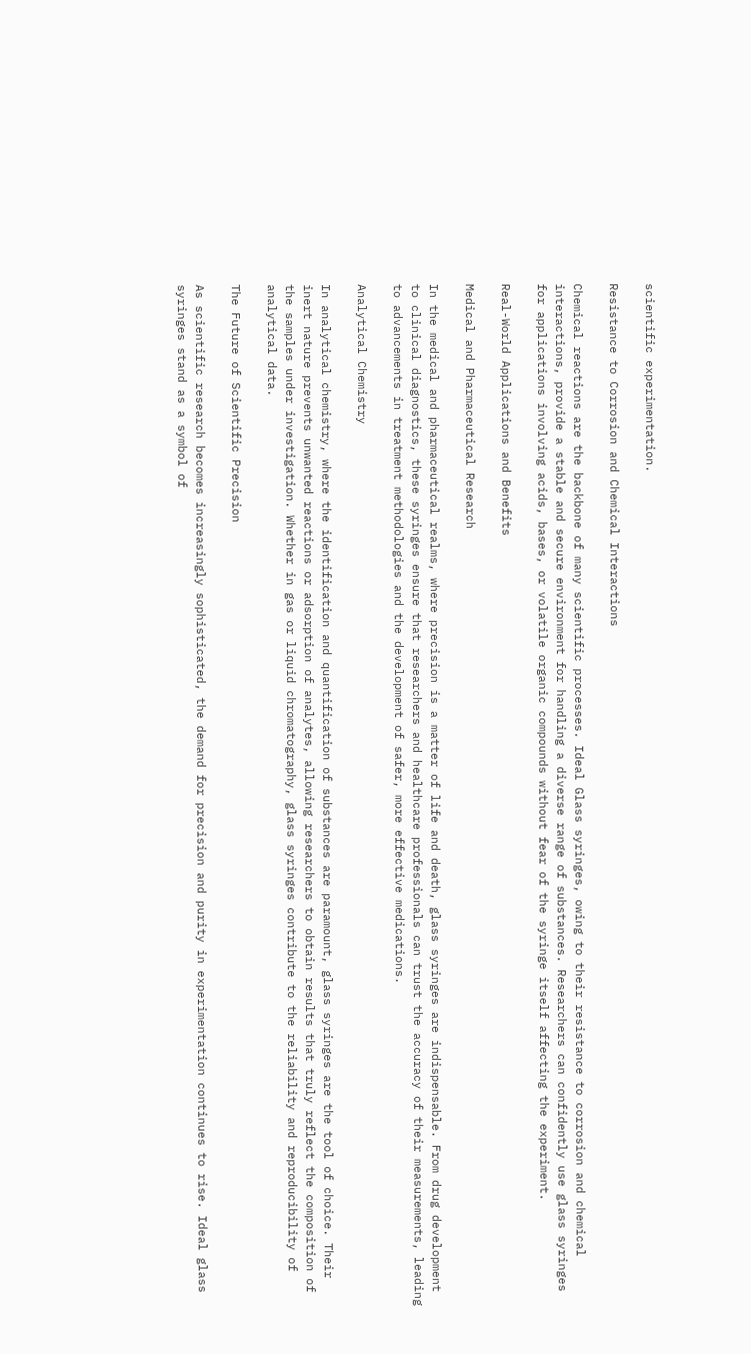scientific experimentation.

Resistance to Corrosion and Chemical Interactions

Chemical reactions are the backbone of many scientific processes. Ideal Glass syringes, owing to their resistance to corrosion and chemical interactions, provide a stable and secure environment for handling a diverse range of substances. Researchers can confidently use glass syringes for applications involving acids, bases, or volatile organic compounds without fear of the syringe itself affecting the experiment.

Real-World Applications and Benefits

Medical and Pharmaceutical Research

In the medical and pharmaceutical realms, where precision is a matter of life and death, glass syringes are indispensable. From drug development to clinical diagnostics, these syringes ensure that researchers and healthcare professionals can trust the accuracy of their measurements, leading to advancements in treatment methodologies and the development of safer, more effective medications.

Analytical Chemistry

In analytical chemistry, where the identification and quantification of substances are paramount, glass syringes are the tool of choice. Their inert nature prevents unwanted reactions or adsorption of analytes, allowing researchers to obtain results that truly reflect the composition of the samples under investigation. Whether in gas or liquid chromatography, glass syringes contribute to the reliability and reproducibility of analytical data.

The Future of Scientific Precision

As scientific research becomes increasingly sophisticated, the demand for precision and purity in experimentation continues to rise. Ideal glass syringes stand as a symbol of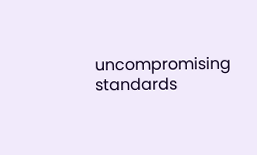uncompromising standards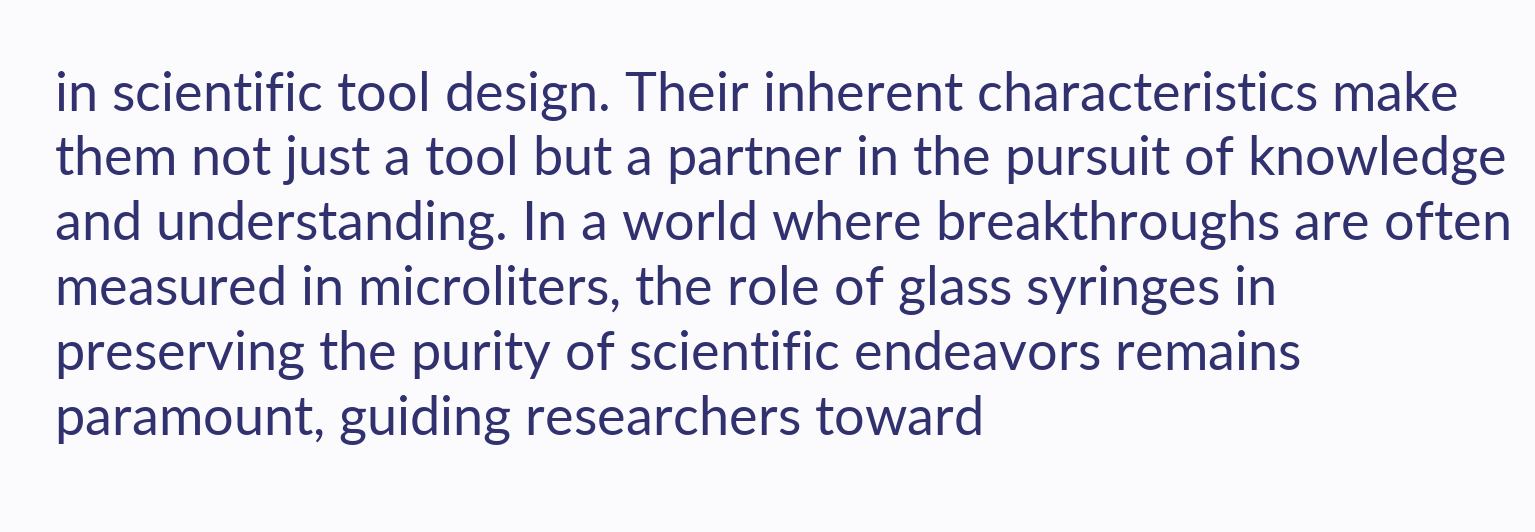in scientific tool design. Their inherent characteristics make them not just a tool but a partner in the pursuit of knowledge and understanding. In a world where breakthroughs are often measured in microliters, the role of glass syringes in preserving the purity of scientific endeavors remains paramount, guiding researchers toward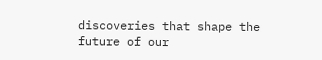discoveries that shape the future of our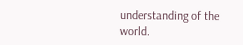understanding of the world.